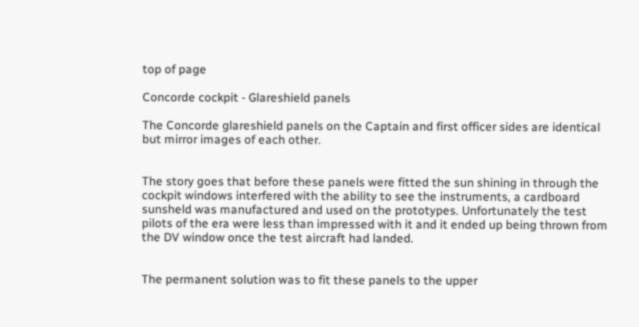top of page

Concorde cockpit - Glareshield panels

The Concorde glareshield panels on the Captain and first officer sides are identical but mirror images of each other.


The story goes that before these panels were fitted the sun shining in through the cockpit windows interfered with the ability to see the instruments, a cardboard sunsheld was manufactured and used on the prototypes. Unfortunately the test pilots of the era were less than impressed with it and it ended up being thrown from the DV window once the test aircraft had landed.


The permanent solution was to fit these panels to the upper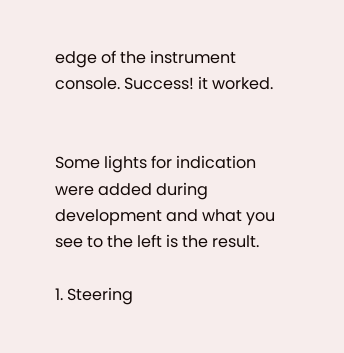edge of the instrument console. Success! it worked.


Some lights for indication were added during development and what you see to the left is the result.

1. Steering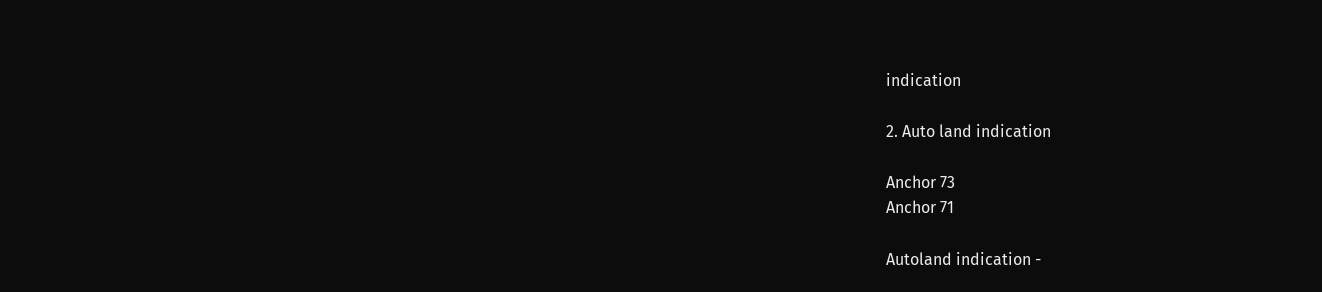indication

2. Auto land indication

Anchor 73
Anchor 71

Autoland indication -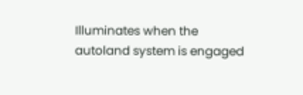Illuminates when the autoland system is engaged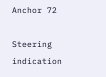Anchor 72

Steering indication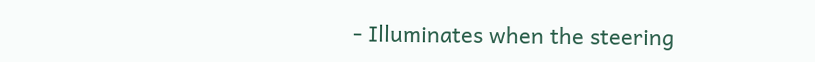- Illuminates when the steering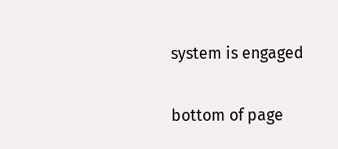system is engaged

bottom of page